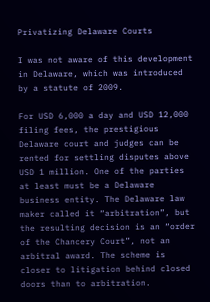Privatizing Delaware Courts

I was not aware of this development in Delaware, which was introduced by a statute of 2009.

For USD 6,000 a day and USD 12,000 filing fees, the prestigious Delaware court and judges can be rented for settling disputes above USD 1 million. One of the parties at least must be a Delaware business entity. The Delaware law maker called it “arbitration”, but the resulting decision is an “order of the Chancery Court”, not an arbitral award. The scheme is closer to litigation behind closed doors than to arbitration.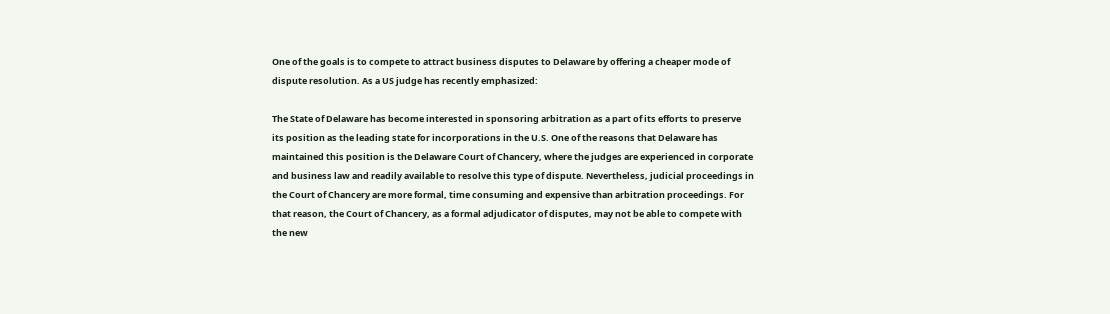One of the goals is to compete to attract business disputes to Delaware by offering a cheaper mode of dispute resolution. As a US judge has recently emphasized:

The State of Delaware has become interested in sponsoring arbitration as a part of its efforts to preserve its position as the leading state for incorporations in the U.S. One of the reasons that Delaware has maintained this position is the Delaware Court of Chancery, where the judges are experienced in corporate and business law and readily available to resolve this type of dispute. Nevertheless, judicial proceedings in the Court of Chancery are more formal, time consuming and expensive than arbitration proceedings. For that reason, the Court of Chancery, as a formal adjudicator of disputes, may not be able to compete with the new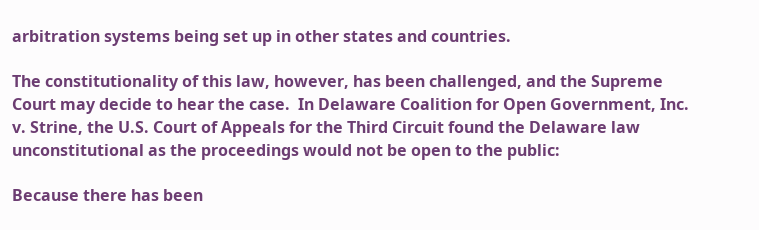arbitration systems being set up in other states and countries.

The constitutionality of this law, however, has been challenged, and the Supreme Court may decide to hear the case.  In Delaware Coalition for Open Government, Inc. v. Strine, the U.S. Court of Appeals for the Third Circuit found the Delaware law unconstitutional as the proceedings would not be open to the public:

Because there has been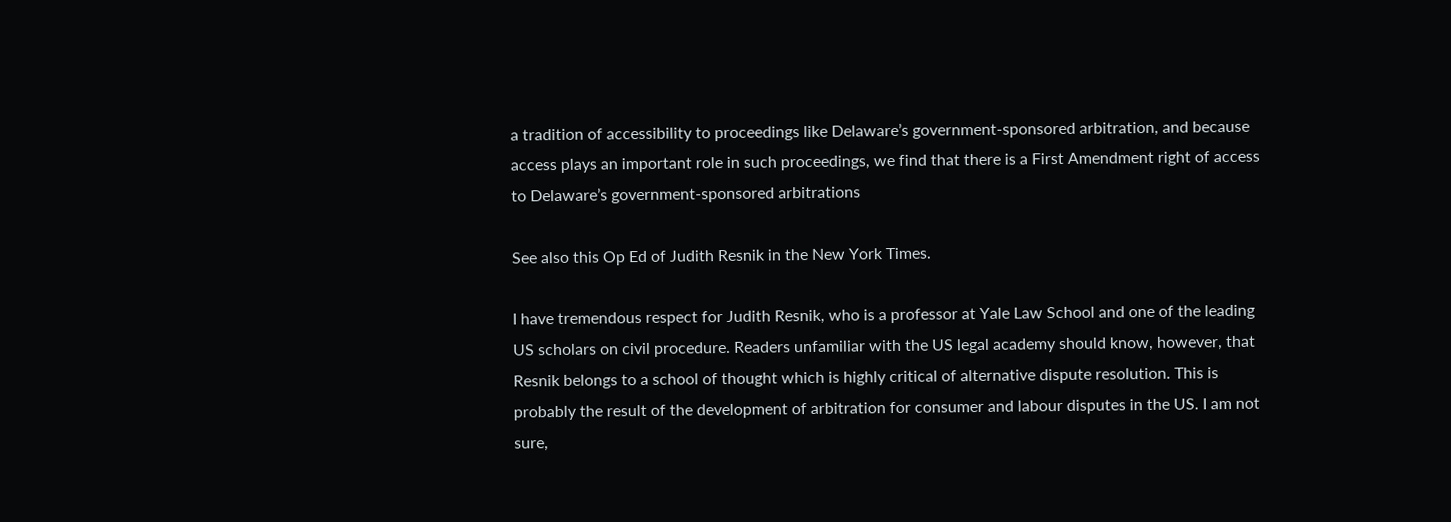a tradition of accessibility to proceedings like Delaware’s government-sponsored arbitration, and because access plays an important role in such proceedings, we find that there is a First Amendment right of access to Delaware’s government-sponsored arbitrations

See also this Op Ed of Judith Resnik in the New York Times.

I have tremendous respect for Judith Resnik, who is a professor at Yale Law School and one of the leading US scholars on civil procedure. Readers unfamiliar with the US legal academy should know, however, that Resnik belongs to a school of thought which is highly critical of alternative dispute resolution. This is probably the result of the development of arbitration for consumer and labour disputes in the US. I am not sure,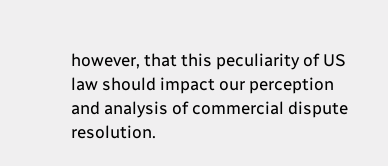however, that this peculiarity of US law should impact our perception and analysis of commercial dispute resolution.